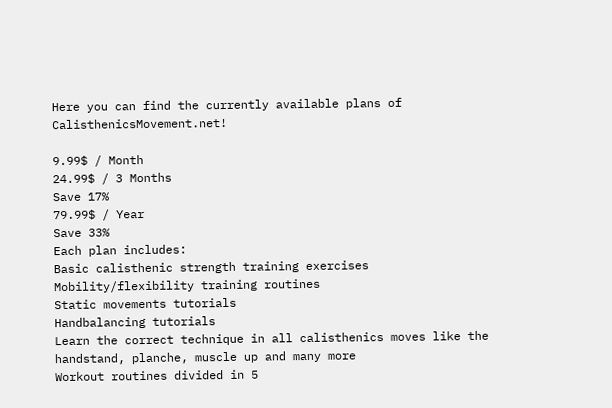Here you can find the currently available plans of CalisthenicsMovement.net!

9.99$ / Month
24.99$ / 3 Months
Save 17%
79.99$ / Year
Save 33%
Each plan includes:
Basic calisthenic strength training exercises
Mobility/flexibility training routines
Static movements tutorials
Handbalancing tutorials
Learn the correct technique in all calisthenics moves like the handstand, planche, muscle up and many more
Workout routines divided in 5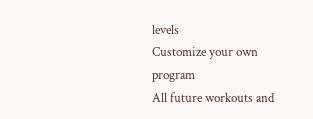levels
Customize your own program
All future workouts and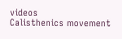videos
Calisthenics movement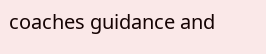coaches guidance and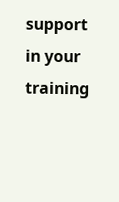support in your training